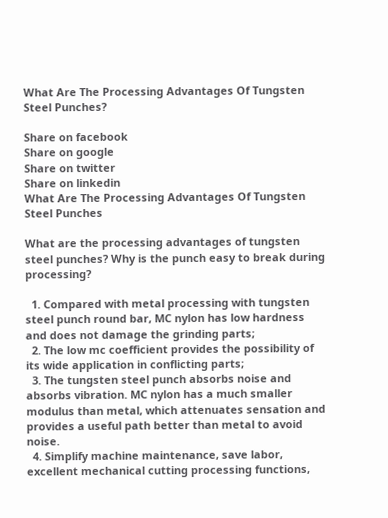What Are The Processing Advantages Of Tungsten Steel Punches?

Share on facebook
Share on google
Share on twitter
Share on linkedin
What Are The Processing Advantages Of Tungsten Steel Punches

What are the processing advantages of tungsten steel punches? Why is the punch easy to break during processing?

  1. Compared with metal processing with tungsten steel punch round bar, MC nylon has low hardness and does not damage the grinding parts;
  2. The low mc coefficient provides the possibility of its wide application in conflicting parts;
  3. The tungsten steel punch absorbs noise and absorbs vibration. MC nylon has a much smaller modulus than metal, which attenuates sensation and provides a useful path better than metal to avoid noise.
  4. Simplify machine maintenance, save labor, excellent mechanical cutting processing functions,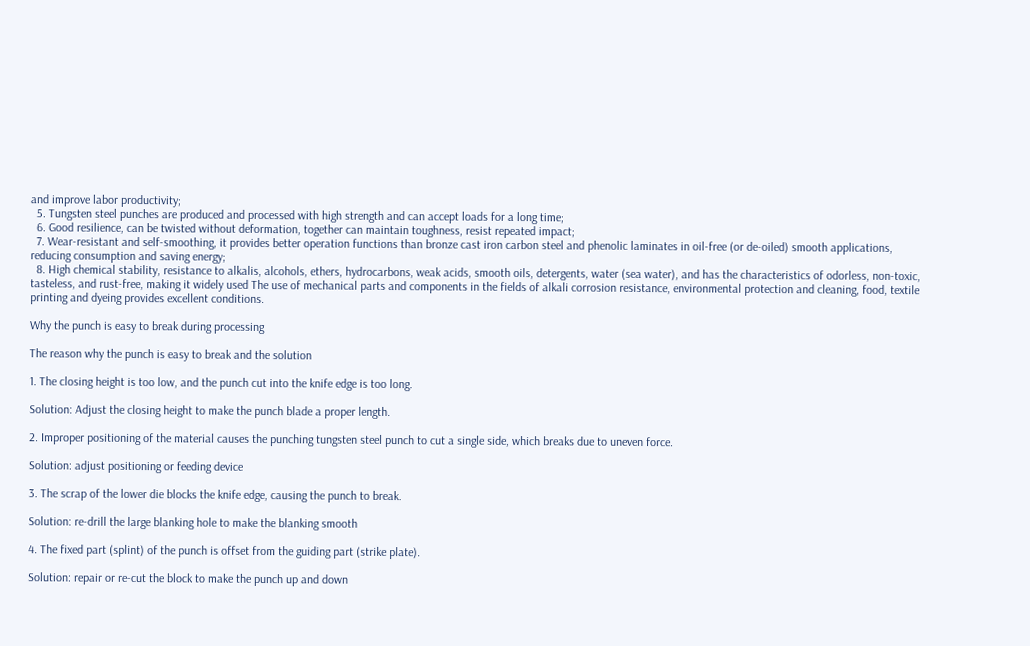and improve labor productivity;
  5. Tungsten steel punches are produced and processed with high strength and can accept loads for a long time;
  6. Good resilience, can be twisted without deformation, together can maintain toughness, resist repeated impact;
  7. Wear-resistant and self-smoothing, it provides better operation functions than bronze cast iron carbon steel and phenolic laminates in oil-free (or de-oiled) smooth applications, reducing consumption and saving energy;
  8. High chemical stability, resistance to alkalis, alcohols, ethers, hydrocarbons, weak acids, smooth oils, detergents, water (sea water), and has the characteristics of odorless, non-toxic, tasteless, and rust-free, making it widely used The use of mechanical parts and components in the fields of alkali corrosion resistance, environmental protection and cleaning, food, textile printing and dyeing provides excellent conditions.

Why the punch is easy to break during processing

The reason why the punch is easy to break and the solution

1. The closing height is too low, and the punch cut into the knife edge is too long.

Solution: Adjust the closing height to make the punch blade a proper length.

2. Improper positioning of the material causes the punching tungsten steel punch to cut a single side, which breaks due to uneven force.

Solution: adjust positioning or feeding device

3. The scrap of the lower die blocks the knife edge, causing the punch to break.

Solution: re-drill the large blanking hole to make the blanking smooth

4. The fixed part (splint) of the punch is offset from the guiding part (strike plate).

Solution: repair or re-cut the block to make the punch up and down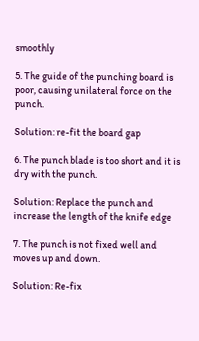smoothly

5. The guide of the punching board is poor, causing unilateral force on the punch.

Solution: re-fit the board gap

6. The punch blade is too short and it is dry with the punch.

Solution: Replace the punch and increase the length of the knife edge

7. The punch is not fixed well and moves up and down.

Solution: Re-fix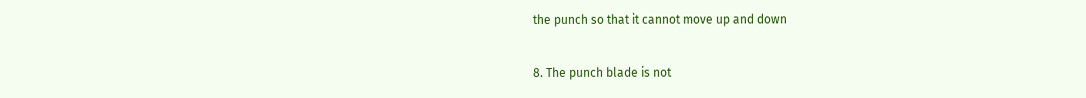the punch so that it cannot move up and down

8. The punch blade is not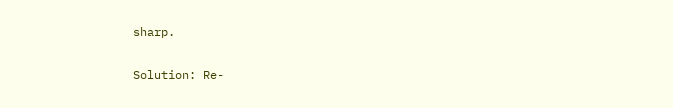sharp.

Solution: Re-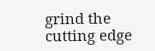grind the cutting edge